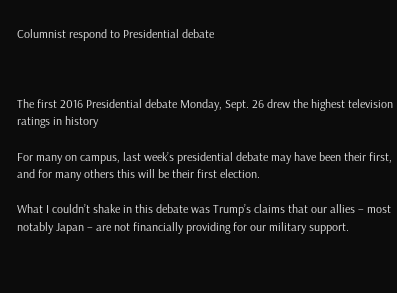Columnist respond to Presidential debate



The first 2016 Presidential debate Monday, Sept. 26 drew the highest television ratings in history

For many on campus, last week’s presidential debate may have been their first, and for many others this will be their first election.

What I couldn’t shake in this debate was Trump’s claims that our allies – most notably Japan – are not financially providing for our military support.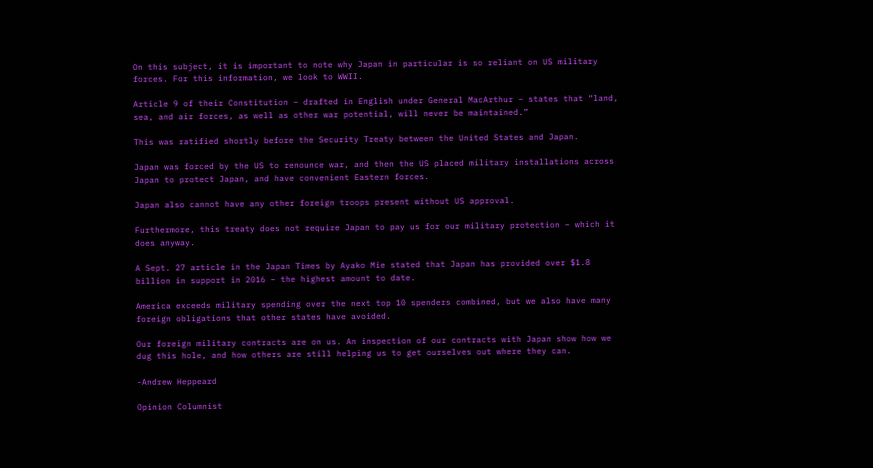On this subject, it is important to note why Japan in particular is so reliant on US military forces. For this information, we look to WWII.

Article 9 of their Constitution – drafted in English under General MacArthur – states that “land, sea, and air forces, as well as other war potential, will never be maintained.”

This was ratified shortly before the Security Treaty between the United States and Japan.

Japan was forced by the US to renounce war, and then the US placed military installations across Japan to protect Japan, and have convenient Eastern forces.

Japan also cannot have any other foreign troops present without US approval.

Furthermore, this treaty does not require Japan to pay us for our military protection – which it does anyway.

A Sept. 27 article in the Japan Times by Ayako Mie stated that Japan has provided over $1.8 billion in support in 2016 – the highest amount to date.

America exceeds military spending over the next top 10 spenders combined, but we also have many foreign obligations that other states have avoided.

Our foreign military contracts are on us. An inspection of our contracts with Japan show how we dug this hole, and how others are still helping us to get ourselves out where they can.

-Andrew Heppeard

Opinion Columnist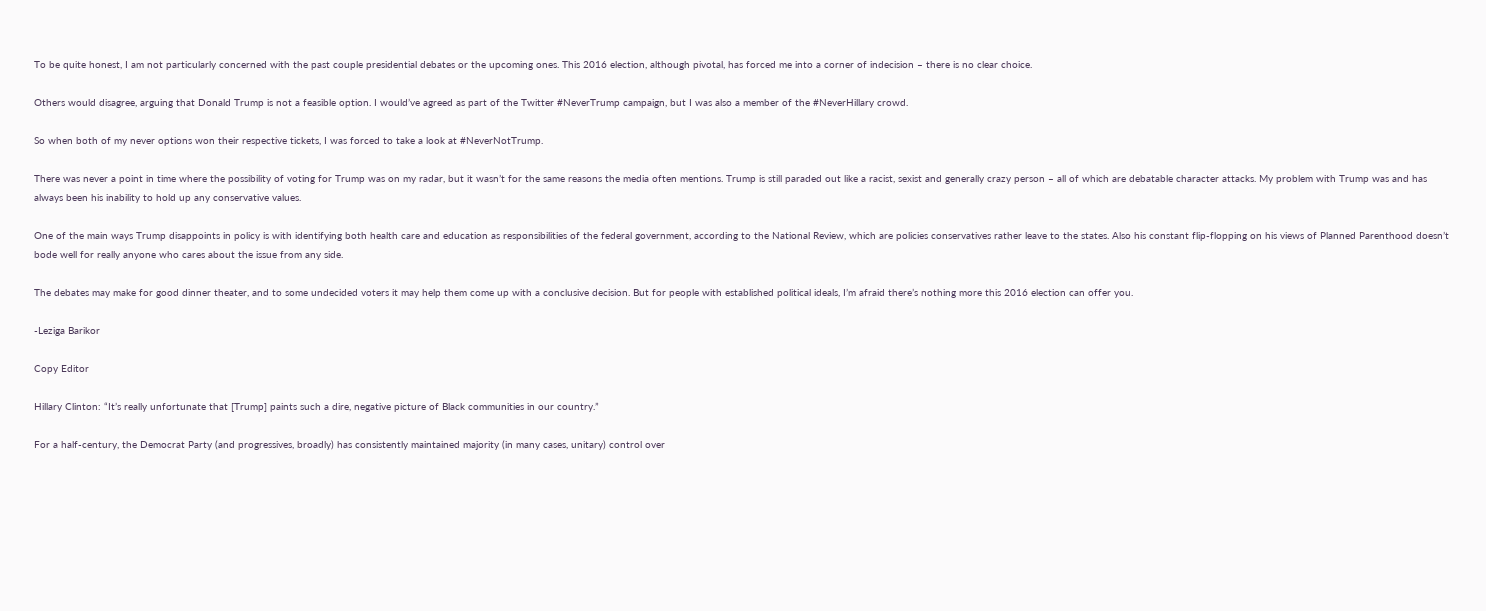To be quite honest, I am not particularly concerned with the past couple presidential debates or the upcoming ones. This 2016 election, although pivotal, has forced me into a corner of indecision – there is no clear choice.

Others would disagree, arguing that Donald Trump is not a feasible option. I would’ve agreed as part of the Twitter #NeverTrump campaign, but I was also a member of the #NeverHillary crowd.

So when both of my never options won their respective tickets, I was forced to take a look at #NeverNotTrump.

There was never a point in time where the possibility of voting for Trump was on my radar, but it wasn’t for the same reasons the media often mentions. Trump is still paraded out like a racist, sexist and generally crazy person – all of which are debatable character attacks. My problem with Trump was and has always been his inability to hold up any conservative values.

One of the main ways Trump disappoints in policy is with identifying both health care and education as responsibilities of the federal government, according to the National Review, which are policies conservatives rather leave to the states. Also his constant flip-flopping on his views of Planned Parenthood doesn’t bode well for really anyone who cares about the issue from any side.

The debates may make for good dinner theater, and to some undecided voters it may help them come up with a conclusive decision. But for people with established political ideals, I’m afraid there’s nothing more this 2016 election can offer you.

-Leziga Barikor

Copy Editor

Hillary Clinton: “It’s really unfortunate that [Trump] paints such a dire, negative picture of Black communities in our country.”

For a half-century, the Democrat Party (and progressives, broadly) has consistently maintained majority (in many cases, unitary) control over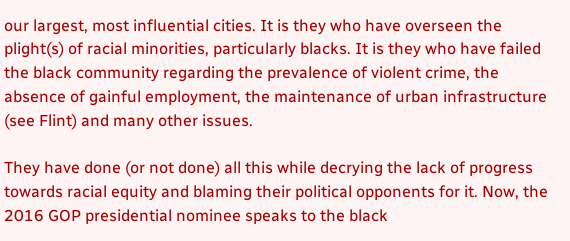our largest, most influential cities. It is they who have overseen the plight(s) of racial minorities, particularly blacks. It is they who have failed the black community regarding the prevalence of violent crime, the absence of gainful employment, the maintenance of urban infrastructure (see Flint) and many other issues.

They have done (or not done) all this while decrying the lack of progress towards racial equity and blaming their political opponents for it. Now, the 2016 GOP presidential nominee speaks to the black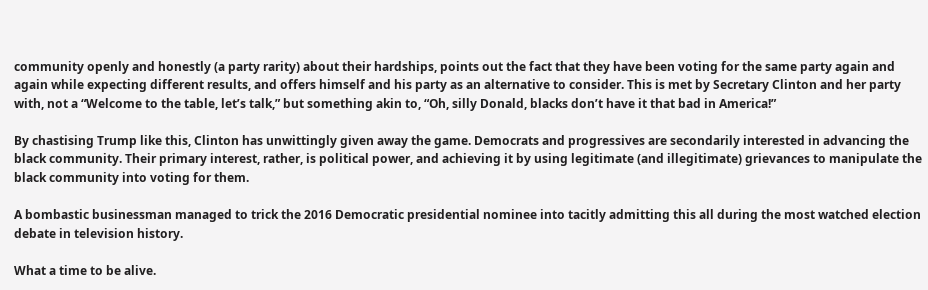community openly and honestly (a party rarity) about their hardships, points out the fact that they have been voting for the same party again and again while expecting different results, and offers himself and his party as an alternative to consider. This is met by Secretary Clinton and her party with, not a “Welcome to the table, let’s talk,” but something akin to, “Oh, silly Donald, blacks don’t have it that bad in America!”

By chastising Trump like this, Clinton has unwittingly given away the game. Democrats and progressives are secondarily interested in advancing the black community. Their primary interest, rather, is political power, and achieving it by using legitimate (and illegitimate) grievances to manipulate the black community into voting for them.

A bombastic businessman managed to trick the 2016 Democratic presidential nominee into tacitly admitting this all during the most watched election debate in television history.

What a time to be alive.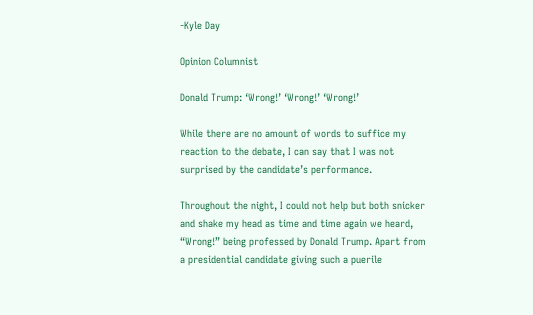-Kyle Day

Opinion Columnist

Donald Trump: ‘Wrong!’ ‘Wrong!’ ‘Wrong!’

While there are no amount of words to suffice my reaction to the debate, I can say that I was not surprised by the candidate’s performance.

Throughout the night, I could not help but both snicker and shake my head as time and time again we heard, “Wrong!” being professed by Donald Trump. Apart from a presidential candidate giving such a puerile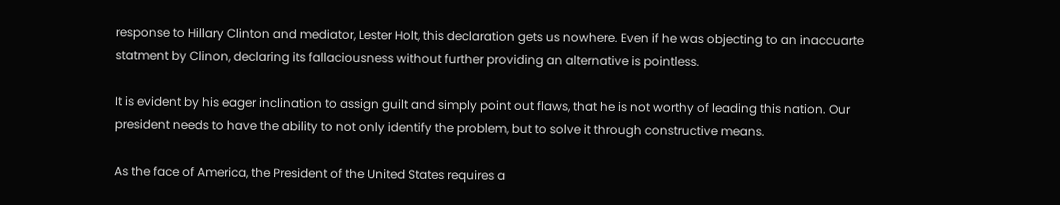response to Hillary Clinton and mediator, Lester Holt, this declaration gets us nowhere. Even if he was objecting to an inaccuarte statment by Clinon, declaring its fallaciousness without further providing an alternative is pointless.

It is evident by his eager inclination to assign guilt and simply point out flaws, that he is not worthy of leading this nation. Our president needs to have the ability to not only identify the problem, but to solve it through constructive means.

As the face of America, the President of the United States requires a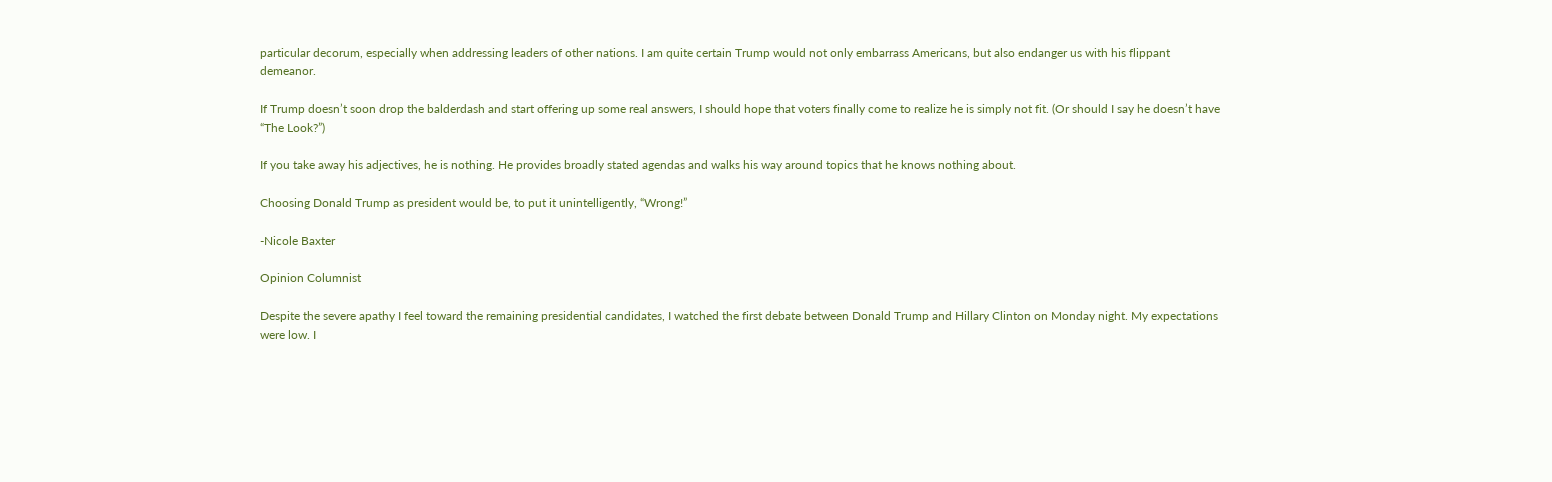particular decorum, especially when addressing leaders of other nations. I am quite certain Trump would not only embarrass Americans, but also endanger us with his flippant demeanor.

If Trump doesn’t soon drop the balderdash and start offering up some real answers, I should hope that voters finally come to realize he is simply not fit. (Or should I say he doesn’t have “The Look?”)

If you take away his adjectives, he is nothing. He provides broadly stated agendas and walks his way around topics that he knows nothing about.

Choosing Donald Trump as president would be, to put it unintelligently, “Wrong!”

-Nicole Baxter

Opinion Columnist

Despite the severe apathy I feel toward the remaining presidential candidates, I watched the first debate between Donald Trump and Hillary Clinton on Monday night. My expectations were low. I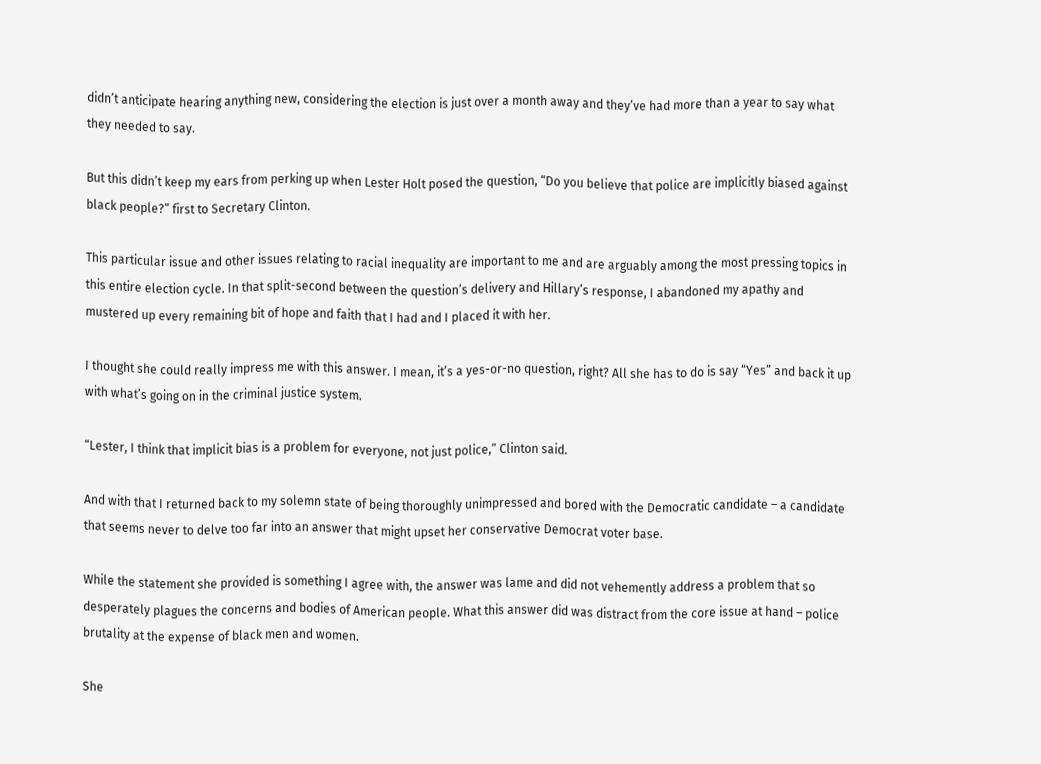didn’t anticipate hearing anything new, considering the election is just over a month away and they’ve had more than a year to say what they needed to say.

But this didn’t keep my ears from perking up when Lester Holt posed the question, “Do you believe that police are implicitly biased against black people?” first to Secretary Clinton.

This particular issue and other issues relating to racial inequality are important to me and are arguably among the most pressing topics in this entire election cycle. In that split-second between the question’s delivery and Hillary’s response, I abandoned my apathy and mustered up every remaining bit of hope and faith that I had and I placed it with her.

I thought she could really impress me with this answer. I mean, it’s a yes-or-no question, right? All she has to do is say “Yes” and back it up with what’s going on in the criminal justice system.

“Lester, I think that implicit bias is a problem for everyone, not just police,” Clinton said.

And with that I returned back to my solemn state of being thoroughly unimpressed and bored with the Democratic candidate – a candidate that seems never to delve too far into an answer that might upset her conservative Democrat voter base.

While the statement she provided is something I agree with, the answer was lame and did not vehemently address a problem that so desperately plagues the concerns and bodies of American people. What this answer did was distract from the core issue at hand – police brutality at the expense of black men and women.

She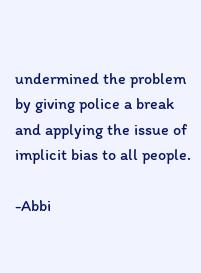undermined the problem by giving police a break and applying the issue of implicit bias to all people.

-Abbi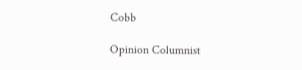Cobb

Opinion Columnist